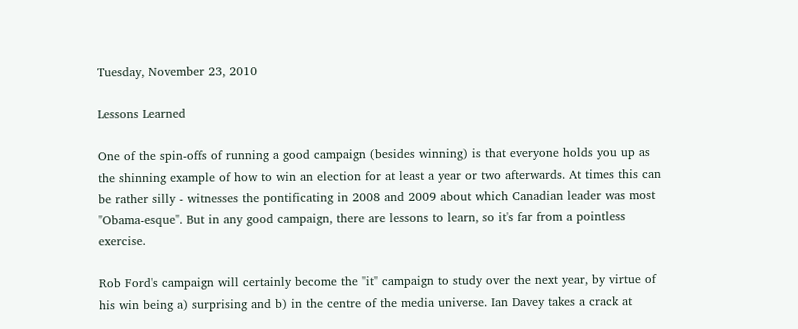Tuesday, November 23, 2010

Lessons Learned

One of the spin-offs of running a good campaign (besides winning) is that everyone holds you up as the shinning example of how to win an election for at least a year or two afterwards. At times this can be rather silly - witnesses the pontificating in 2008 and 2009 about which Canadian leader was most "Obama-esque". But in any good campaign, there are lessons to learn, so it's far from a pointless exercise.

Rob Ford's campaign will certainly become the "it" campaign to study over the next year, by virtue of his win being a) surprising and b) in the centre of the media universe. Ian Davey takes a crack at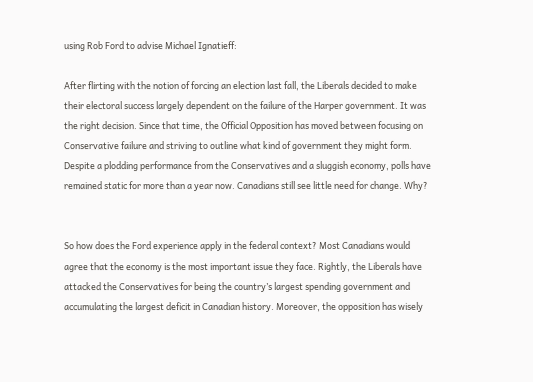using Rob Ford to advise Michael Ignatieff:

After flirting with the notion of forcing an election last fall, the Liberals decided to make their electoral success largely dependent on the failure of the Harper government. It was the right decision. Since that time, the Official Opposition has moved between focusing on Conservative failure and striving to outline what kind of government they might form. Despite a plodding performance from the Conservatives and a sluggish economy, polls have remained static for more than a year now. Canadians still see little need for change. Why?


So how does the Ford experience apply in the federal context? Most Canadians would agree that the economy is the most important issue they face. Rightly, the Liberals have attacked the Conservatives for being the country’s largest spending government and accumulating the largest deficit in Canadian history. Moreover, the opposition has wisely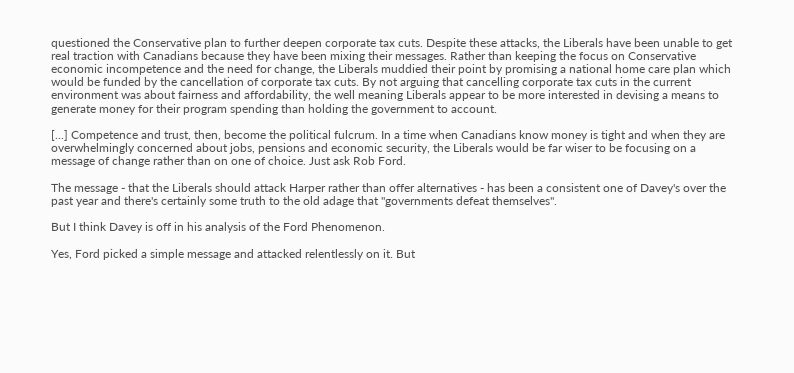questioned the Conservative plan to further deepen corporate tax cuts. Despite these attacks, the Liberals have been unable to get real traction with Canadians because they have been mixing their messages. Rather than keeping the focus on Conservative economic incompetence and the need for change, the Liberals muddied their point by promising a national home care plan which would be funded by the cancellation of corporate tax cuts. By not arguing that cancelling corporate tax cuts in the current environment was about fairness and affordability, the well meaning Liberals appear to be more interested in devising a means to generate money for their program spending than holding the government to account.

[...] Competence and trust, then, become the political fulcrum. In a time when Canadians know money is tight and when they are overwhelmingly concerned about jobs, pensions and economic security, the Liberals would be far wiser to be focusing on a message of change rather than on one of choice. Just ask Rob Ford.

The message - that the Liberals should attack Harper rather than offer alternatives - has been a consistent one of Davey's over the past year and there's certainly some truth to the old adage that "governments defeat themselves".

But I think Davey is off in his analysis of the Ford Phenomenon.

Yes, Ford picked a simple message and attacked relentlessly on it. But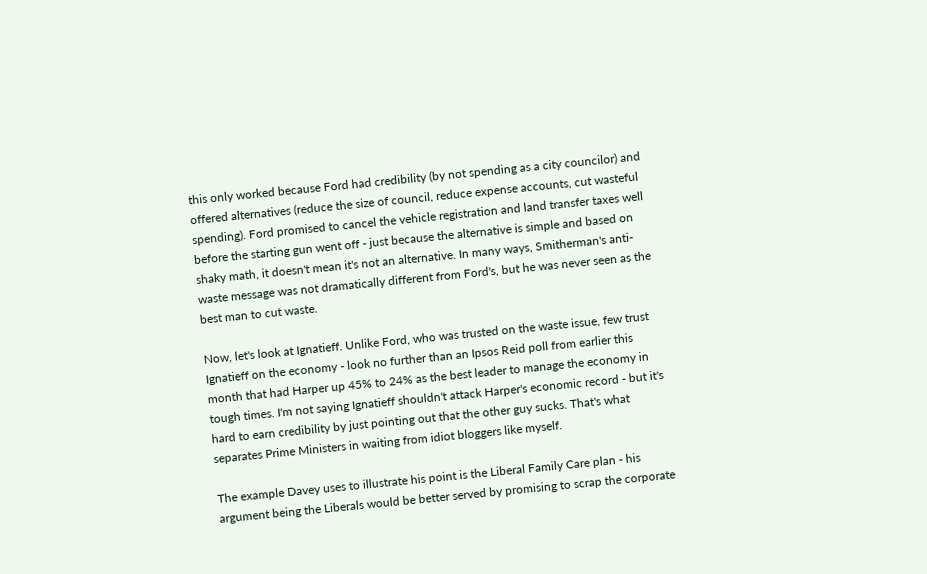this only worked because Ford had credibility (by not spending as a city councilor) and offered alternatives (reduce the size of council, reduce expense accounts, cut wasteful spending). Ford promised to cancel the vehicle registration and land transfer taxes well before the starting gun went off - just because the alternative is simple and based on shaky math, it doesn't mean it's not an alternative. In many ways, Smitherman's anti-waste message was not dramatically different from Ford's, but he was never seen as the best man to cut waste.

Now, let's look at Ignatieff. Unlike Ford, who was trusted on the waste issue, few trust Ignatieff on the economy - look no further than an Ipsos Reid poll from earlier this month that had Harper up 45% to 24% as the best leader to manage the economy in tough times. I'm not saying Ignatieff shouldn't attack Harper's economic record - but it's hard to earn credibility by just pointing out that the other guy sucks. That's what separates Prime Ministers in waiting from idiot bloggers like myself.

The example Davey uses to illustrate his point is the Liberal Family Care plan - his argument being the Liberals would be better served by promising to scrap the corporate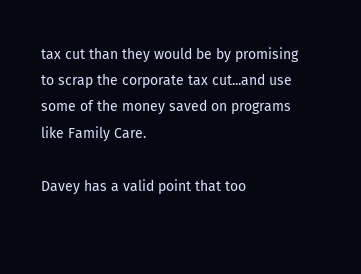tax cut than they would be by promising to scrap the corporate tax cut...and use some of the money saved on programs like Family Care.

Davey has a valid point that too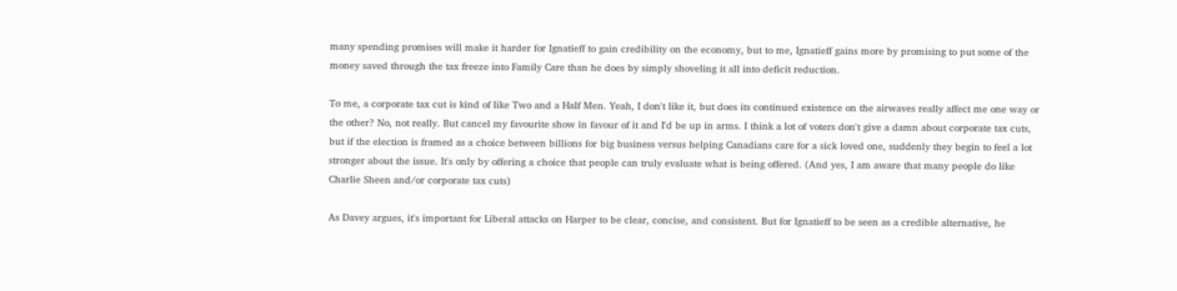many spending promises will make it harder for Ignatieff to gain credibility on the economy, but to me, Ignatieff gains more by promising to put some of the money saved through the tax freeze into Family Care than he does by simply shoveling it all into deficit reduction.

To me, a corporate tax cut is kind of like Two and a Half Men. Yeah, I don't like it, but does its continued existence on the airwaves really affect me one way or the other? No, not really. But cancel my favourite show in favour of it and I'd be up in arms. I think a lot of voters don't give a damn about corporate tax cuts, but if the election is framed as a choice between billions for big business versus helping Canadians care for a sick loved one, suddenly they begin to feel a lot stronger about the issue. It's only by offering a choice that people can truly evaluate what is being offered. (And yes, I am aware that many people do like Charlie Sheen and/or corporate tax cuts)

As Davey argues, it's important for Liberal attacks on Harper to be clear, concise, and consistent. But for Ignatieff to be seen as a credible alternative, he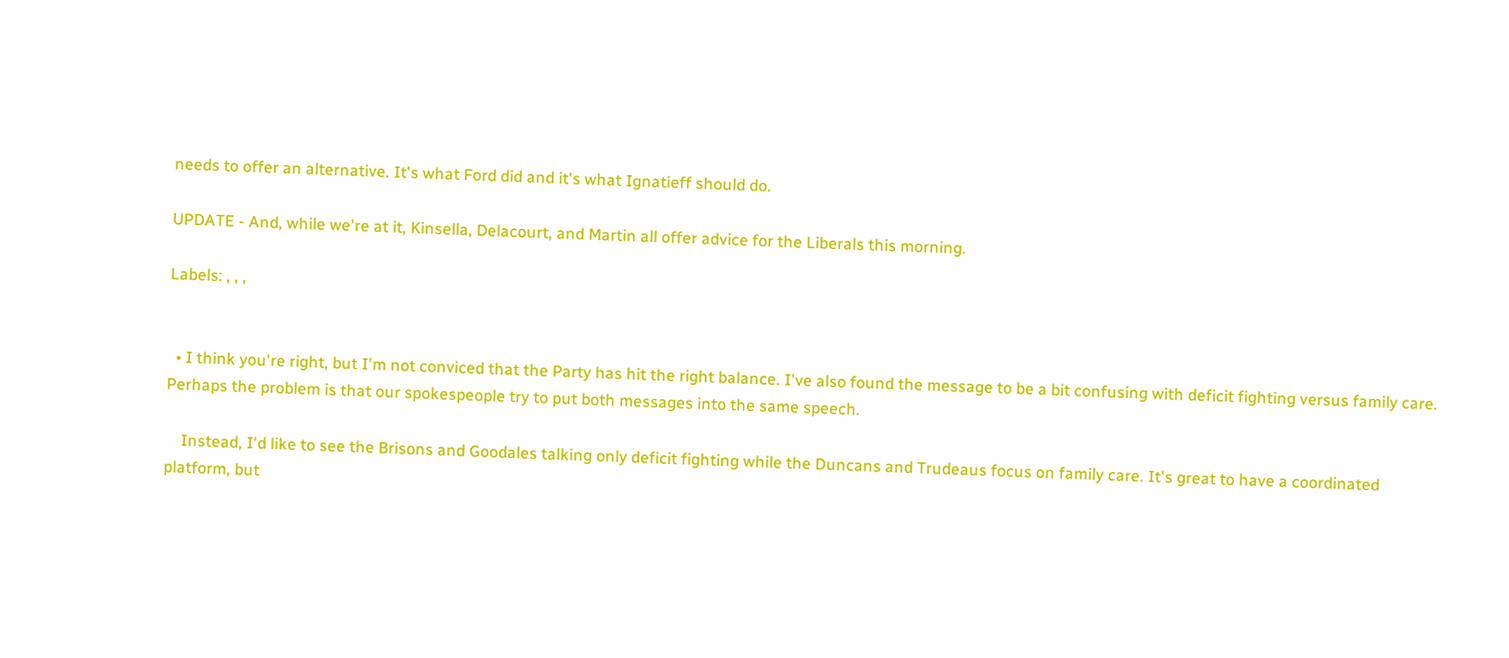needs to offer an alternative. It's what Ford did and it's what Ignatieff should do.

UPDATE - And, while we're at it, Kinsella, Delacourt, and Martin all offer advice for the Liberals this morning.

Labels: , , ,


  • I think you're right, but I'm not conviced that the Party has hit the right balance. I've also found the message to be a bit confusing with deficit fighting versus family care. Perhaps the problem is that our spokespeople try to put both messages into the same speech.

    Instead, I'd like to see the Brisons and Goodales talking only deficit fighting while the Duncans and Trudeaus focus on family care. It's great to have a coordinated platform, but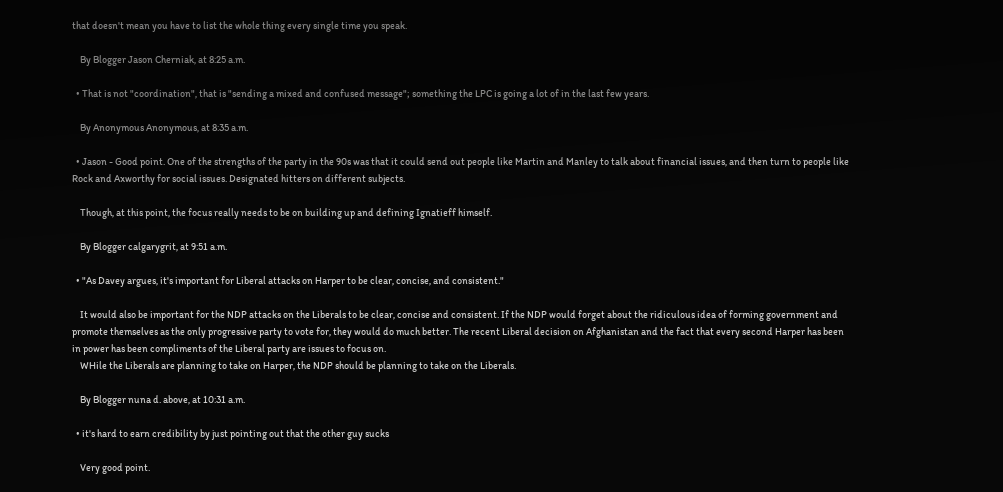that doesn't mean you have to list the whole thing every single time you speak.

    By Blogger Jason Cherniak, at 8:25 a.m.

  • That is not "coordination", that is "sending a mixed and confused message"; something the LPC is going a lot of in the last few years.

    By Anonymous Anonymous, at 8:35 a.m.

  • Jason - Good point. One of the strengths of the party in the 90s was that it could send out people like Martin and Manley to talk about financial issues, and then turn to people like Rock and Axworthy for social issues. Designated hitters on different subjects.

    Though, at this point, the focus really needs to be on building up and defining Ignatieff himself.

    By Blogger calgarygrit, at 9:51 a.m.

  • "As Davey argues, it's important for Liberal attacks on Harper to be clear, concise, and consistent."

    It would also be important for the NDP attacks on the Liberals to be clear, concise and consistent. If the NDP would forget about the ridiculous idea of forming government and promote themselves as the only progressive party to vote for, they would do much better. The recent Liberal decision on Afghanistan and the fact that every second Harper has been in power has been compliments of the Liberal party are issues to focus on.
    WHile the Liberals are planning to take on Harper, the NDP should be planning to take on the Liberals.

    By Blogger nuna d. above, at 10:31 a.m.

  • it's hard to earn credibility by just pointing out that the other guy sucks

    Very good point.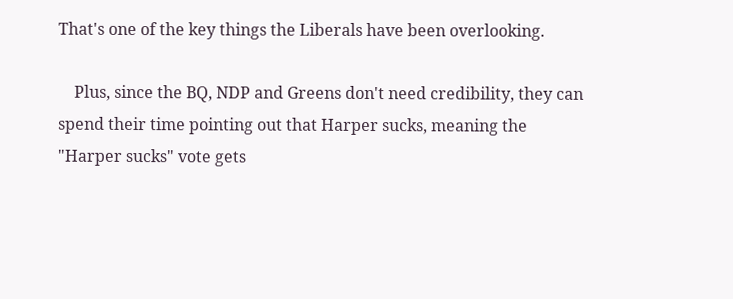That's one of the key things the Liberals have been overlooking.

    Plus, since the BQ, NDP and Greens don't need credibility, they can spend their time pointing out that Harper sucks, meaning the "Harper sucks" vote gets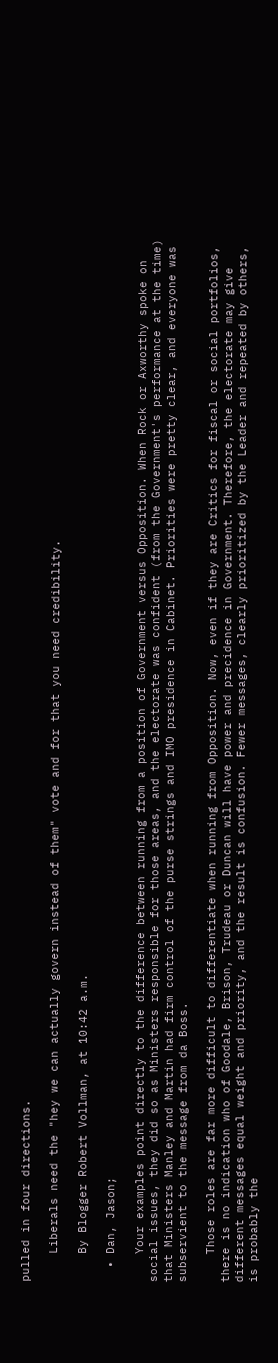pulled in four directions.

    Liberals need the "hey we can actually govern instead of them" vote and for that you need credibility.

    By Blogger Robert Vollman, at 10:42 a.m.

  • Dan, Jason;

    Your examples point directly to the difference between running from a position of Government versus Opposition. When Rock or Axworthy spoke on social issues, they did so as Ministers responsible for those areas, and the electorate was confident (from the Government's performance at the time) that Ministers Manley and Martin had firm control of the purse strings and IMO presidence in Cabinet. Priorities were pretty clear, and everyone was subservient to the message from da Boss.

    Those roles are far more difficult to differentiate when running from Opposition. Now, even if they are Critics for fiscal or social portfolios, there is no indication who of Goodale, Brison, Trudeau or Duncan will have power and precidence in Government. Therefore, the electorate may give different messages equal weight and priority, and the result is confusion. Fewer messages, clearly prioritized by the Leader and repeated by others, is probably the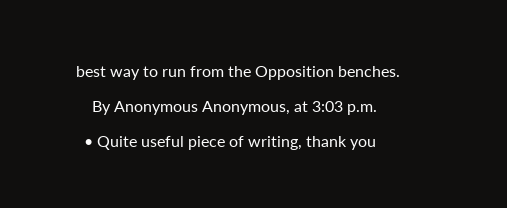best way to run from the Opposition benches.

    By Anonymous Anonymous, at 3:03 p.m.

  • Quite useful piece of writing, thank you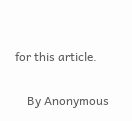for this article.

    By Anonymous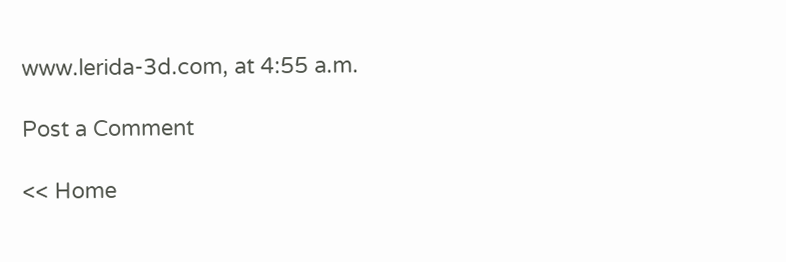www.lerida-3d.com, at 4:55 a.m.

Post a Comment

<< Home